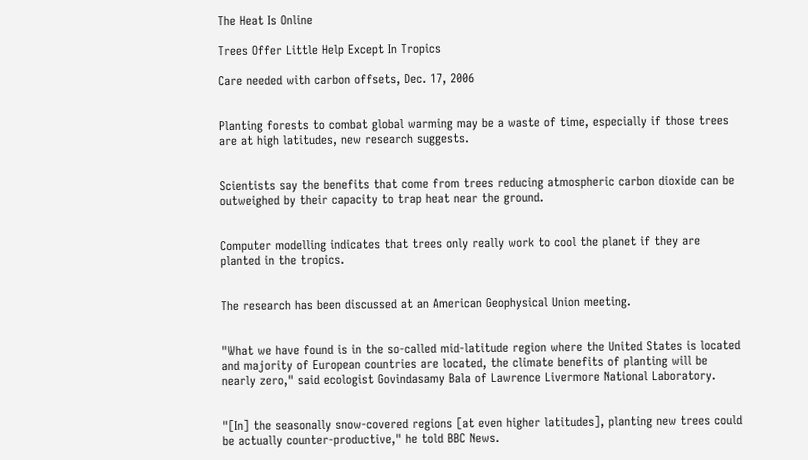The Heat Is Online

Trees Offer Little Help Except In Tropics

Care needed with carbon offsets, Dec. 17, 2006


Planting forests to combat global warming may be a waste of time, especially if those trees are at high latitudes, new research suggests.


Scientists say the benefits that come from trees reducing atmospheric carbon dioxide can be outweighed by their capacity to trap heat near the ground.


Computer modelling indicates that trees only really work to cool the planet if they are planted in the tropics.


The research has been discussed at an American Geophysical Union meeting.


"What we have found is in the so-called mid-latitude region where the United States is located and majority of European countries are located, the climate benefits of planting will be nearly zero," said ecologist Govindasamy Bala of Lawrence Livermore National Laboratory.


"[In] the seasonally snow-covered regions [at even higher latitudes], planting new trees could be actually counter-productive," he told BBC News.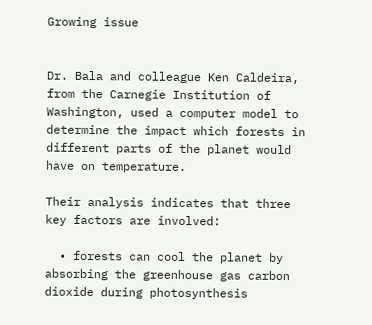Growing issue


Dr. Bala and colleague Ken Caldeira, from the Carnegie Institution of Washington, used a computer model to determine the impact which forests in different parts of the planet would have on temperature.

Their analysis indicates that three key factors are involved:

  • forests can cool the planet by absorbing the greenhouse gas carbon dioxide during photosynthesis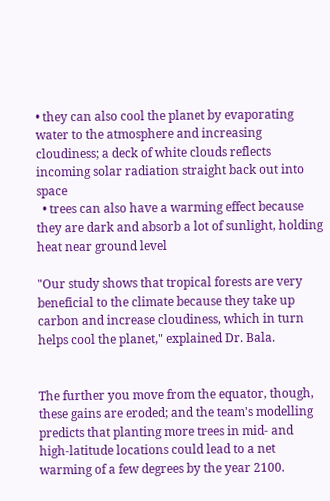• they can also cool the planet by evaporating water to the atmosphere and increasing cloudiness; a deck of white clouds reflects incoming solar radiation straight back out into space
  • trees can also have a warming effect because they are dark and absorb a lot of sunlight, holding heat near ground level

"Our study shows that tropical forests are very beneficial to the climate because they take up carbon and increase cloudiness, which in turn helps cool the planet," explained Dr. Bala.


The further you move from the equator, though, these gains are eroded; and the team's modelling predicts that planting more trees in mid- and high-latitude locations could lead to a net warming of a few degrees by the year 2100.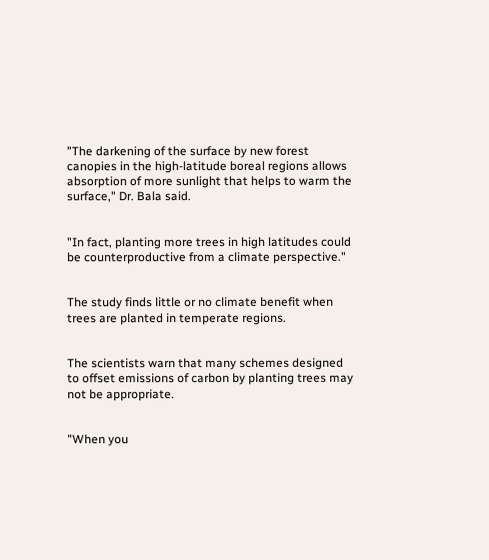"The darkening of the surface by new forest canopies in the high-latitude boreal regions allows absorption of more sunlight that helps to warm the surface," Dr. Bala said.


"In fact, planting more trees in high latitudes could be counterproductive from a climate perspective."


The study finds little or no climate benefit when trees are planted in temperate regions.


The scientists warn that many schemes designed to offset emissions of carbon by planting trees may not be appropriate.


"When you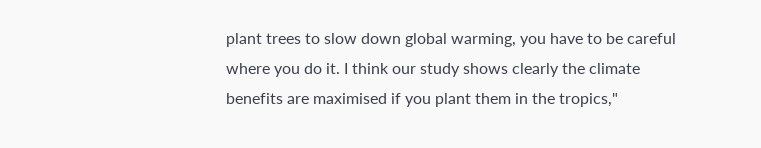plant trees to slow down global warming, you have to be careful where you do it. I think our study shows clearly the climate benefits are maximised if you plant them in the tropics,"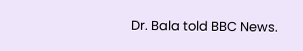Dr. Bala told BBC News.